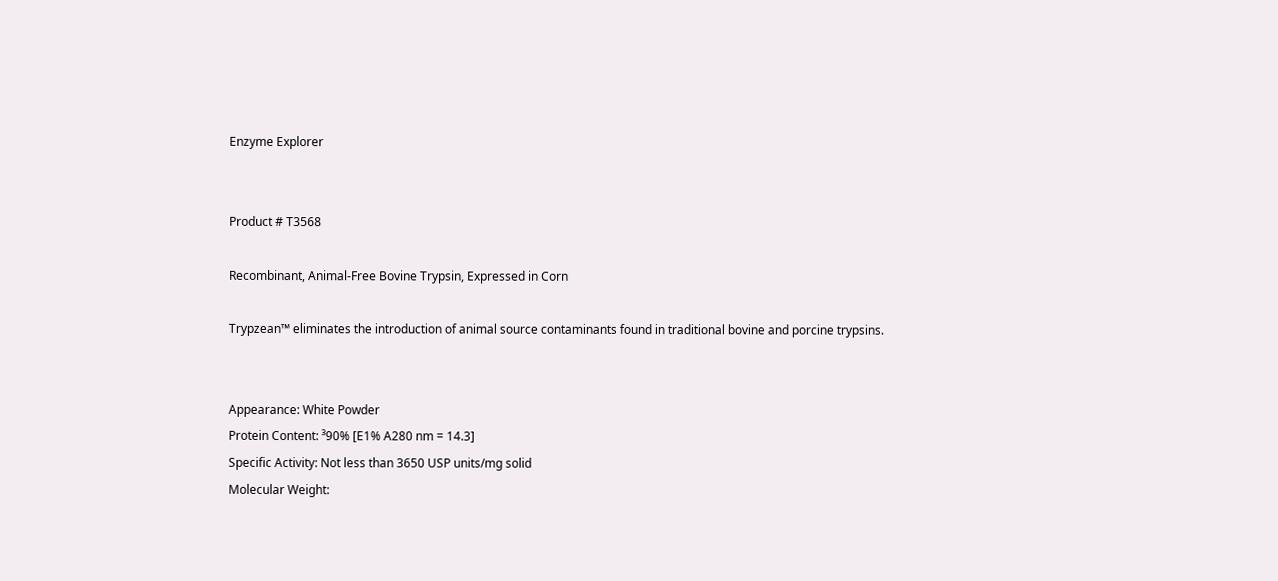Enzyme Explorer


Product # T3568

Recombinant, Animal-Free Bovine Trypsin, Expressed in Corn

Trypzean™ eliminates the introduction of animal source contaminants found in traditional bovine and porcine trypsins.


Appearance: White Powder
Protein Content: ³90% [E1% A280 nm = 14.3]
Specific Activity: Not less than 3650 USP units/mg solid
Molecular Weight: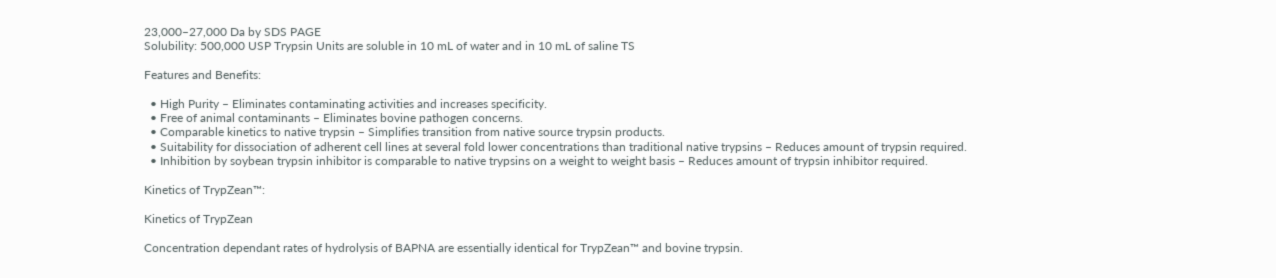23,000–27,000 Da by SDS PAGE
Solubility: 500,000 USP Trypsin Units are soluble in 10 mL of water and in 10 mL of saline TS

Features and Benefits:

  • High Purity – Eliminates contaminating activities and increases specificity.
  • Free of animal contaminants – Eliminates bovine pathogen concerns.
  • Comparable kinetics to native trypsin – Simplifies transition from native source trypsin products.
  • Suitability for dissociation of adherent cell lines at several fold lower concentrations than traditional native trypsins – Reduces amount of trypsin required.
  • Inhibition by soybean trypsin inhibitor is comparable to native trypsins on a weight to weight basis – Reduces amount of trypsin inhibitor required.

Kinetics of TrypZean™:

Kinetics of TrypZean

Concentration dependant rates of hydrolysis of BAPNA are essentially identical for TrypZean™ and bovine trypsin.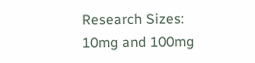Research Sizes:  10mg and 100mg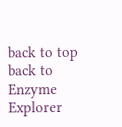back to top
back to Enzyme Explorer